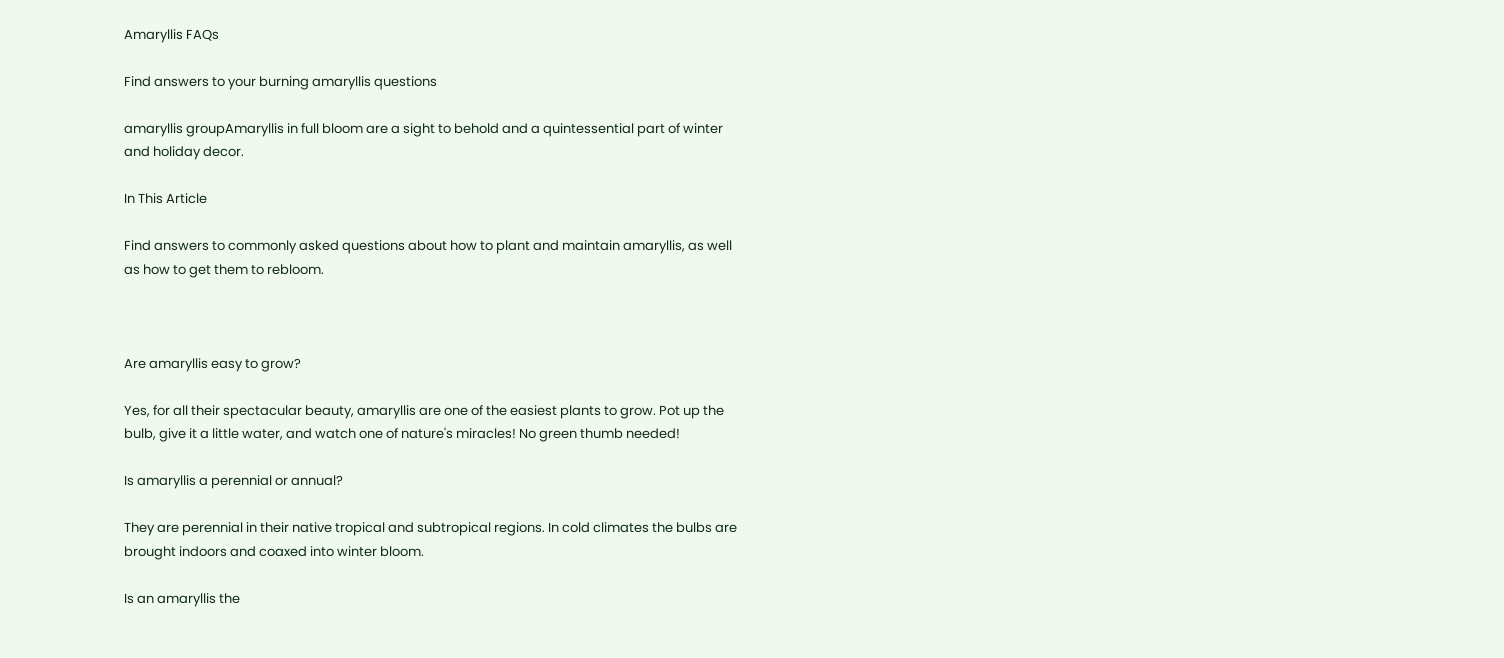Amaryllis FAQs

Find answers to your burning amaryllis questions

amaryllis groupAmaryllis in full bloom are a sight to behold and a quintessential part of winter and holiday decor.

In This Article

Find answers to commonly asked questions about how to plant and maintain amaryllis, as well as how to get them to rebloom.



Are amaryllis easy to grow?

Yes, for all their spectacular beauty, amaryllis are one of the easiest plants to grow. Pot up the bulb, give it a little water, and watch one of nature's miracles! No green thumb needed!

Is amaryllis a perennial or annual?

They are perennial in their native tropical and subtropical regions. In cold climates the bulbs are brought indoors and coaxed into winter bloom.

Is an amaryllis the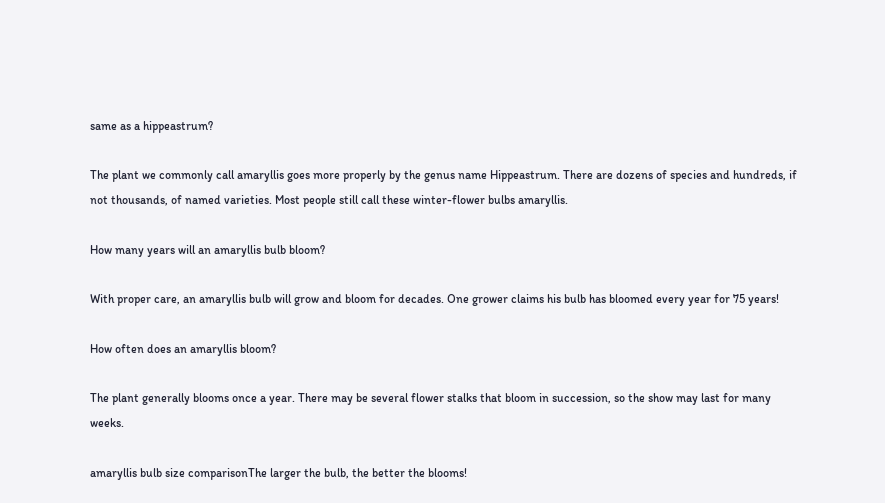same as a hippeastrum?

The plant we commonly call amaryllis goes more properly by the genus name Hippeastrum. There are dozens of species and hundreds, if not thousands, of named varieties. Most people still call these winter-flower bulbs amaryllis.

How many years will an amaryllis bulb bloom?

With proper care, an amaryllis bulb will grow and bloom for decades. One grower claims his bulb has bloomed every year for 75 years!

How often does an amaryllis bloom?

The plant generally blooms once a year. There may be several flower stalks that bloom in succession, so the show may last for many weeks.

amaryllis bulb size comparisonThe larger the bulb, the better the blooms!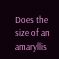Does the size of an amaryllis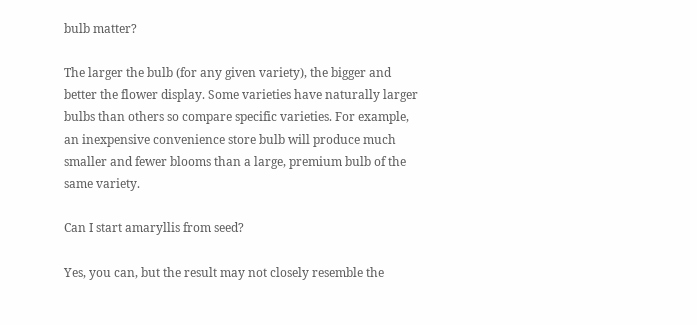bulb matter?

The larger the bulb (for any given variety), the bigger and better the flower display. Some varieties have naturally larger bulbs than others so compare specific varieties. For example, an inexpensive convenience store bulb will produce much smaller and fewer blooms than a large, premium bulb of the same variety.

Can I start amaryllis from seed?

Yes, you can, but the result may not closely resemble the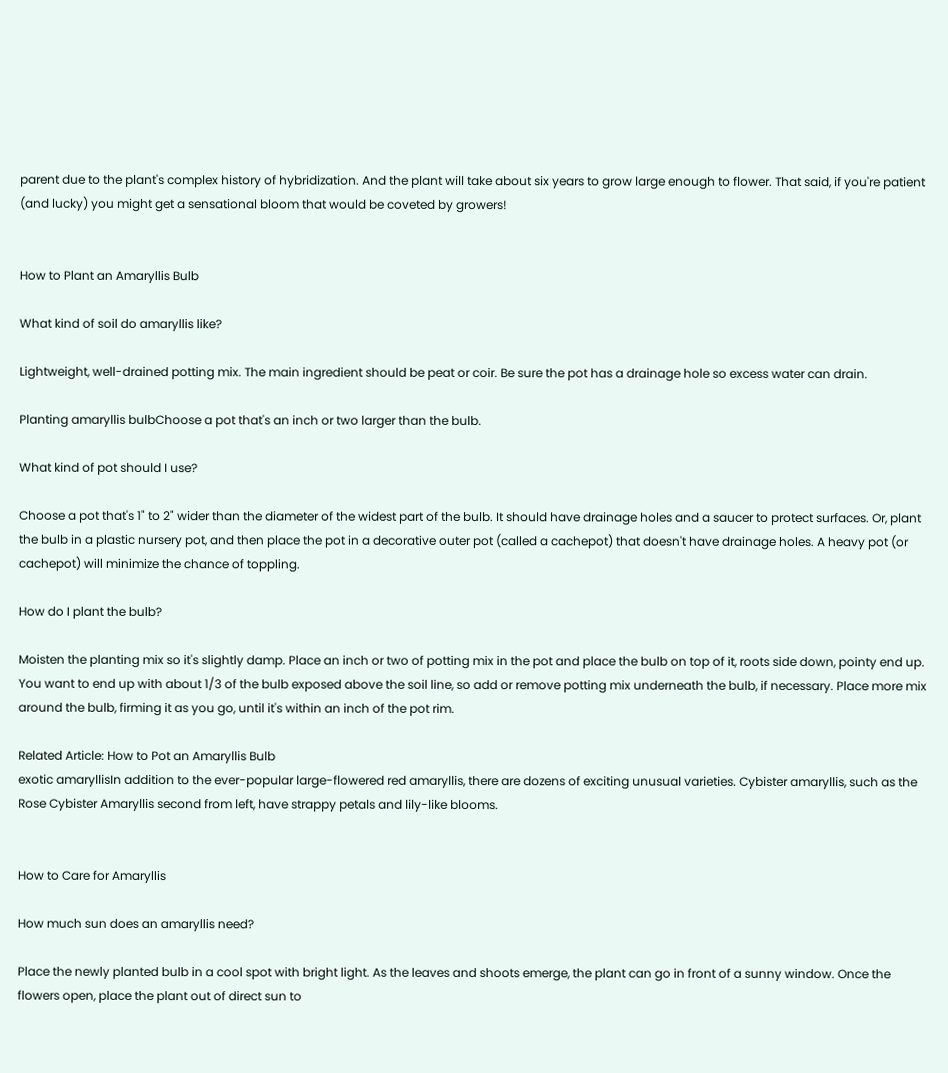parent due to the plant's complex history of hybridization. And the plant will take about six years to grow large enough to flower. That said, if you're patient (and lucky) you might get a sensational bloom that would be coveted by growers!


How to Plant an Amaryllis Bulb

What kind of soil do amaryllis like?

Lightweight, well-drained potting mix. The main ingredient should be peat or coir. Be sure the pot has a drainage hole so excess water can drain.

Planting amaryllis bulbChoose a pot that's an inch or two larger than the bulb.

What kind of pot should I use?

Choose a pot that's 1" to 2" wider than the diameter of the widest part of the bulb. It should have drainage holes and a saucer to protect surfaces. Or, plant the bulb in a plastic nursery pot, and then place the pot in a decorative outer pot (called a cachepot) that doesn't have drainage holes. A heavy pot (or cachepot) will minimize the chance of toppling.

How do I plant the bulb?

Moisten the planting mix so it's slightly damp. Place an inch or two of potting mix in the pot and place the bulb on top of it, roots side down, pointy end up. You want to end up with about 1/3 of the bulb exposed above the soil line, so add or remove potting mix underneath the bulb, if necessary. Place more mix around the bulb, firming it as you go, until it's within an inch of the pot rim.

Related Article: How to Pot an Amaryllis Bulb
exotic amaryllisIn addition to the ever-popular large-flowered red amaryllis, there are dozens of exciting unusual varieties. Cybister amaryllis, such as the Rose Cybister Amaryllis second from left, have strappy petals and lily-like blooms.


How to Care for Amaryllis

How much sun does an amaryllis need?

Place the newly planted bulb in a cool spot with bright light. As the leaves and shoots emerge, the plant can go in front of a sunny window. Once the flowers open, place the plant out of direct sun to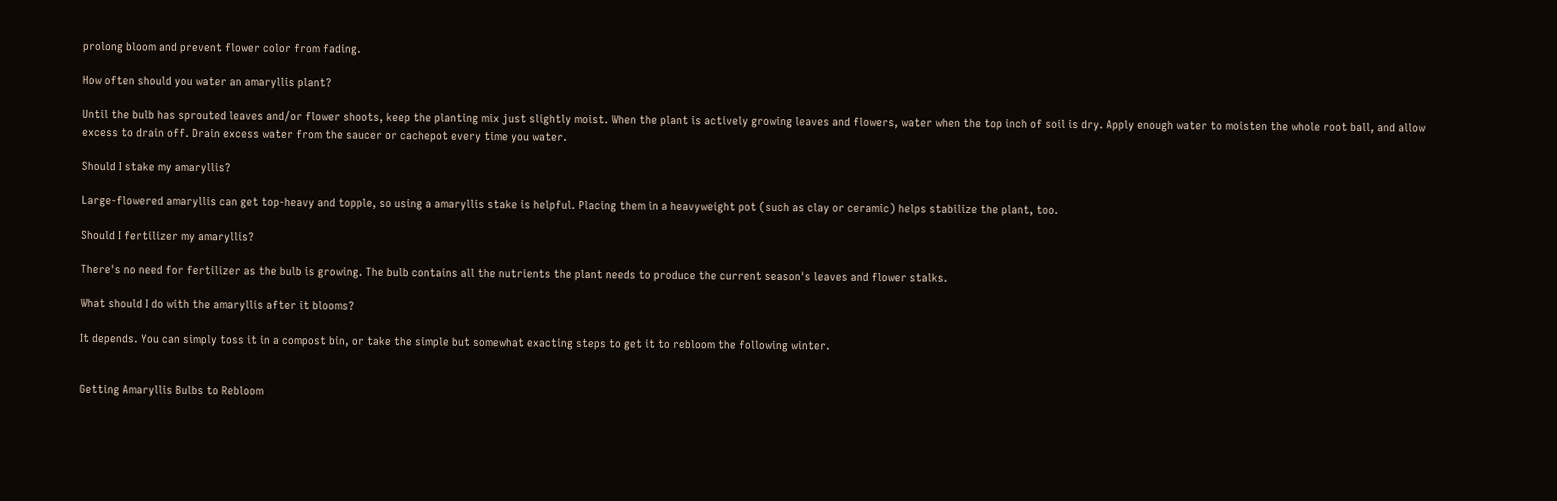prolong bloom and prevent flower color from fading.

How often should you water an amaryllis plant?

Until the bulb has sprouted leaves and/or flower shoots, keep the planting mix just slightly moist. When the plant is actively growing leaves and flowers, water when the top inch of soil is dry. Apply enough water to moisten the whole root ball, and allow excess to drain off. Drain excess water from the saucer or cachepot every time you water.

Should I stake my amaryllis?

Large-flowered amaryllis can get top-heavy and topple, so using a amaryllis stake is helpful. Placing them in a heavyweight pot (such as clay or ceramic) helps stabilize the plant, too.

Should I fertilizer my amaryllis?

There's no need for fertilizer as the bulb is growing. The bulb contains all the nutrients the plant needs to produce the current season's leaves and flower stalks.

What should I do with the amaryllis after it blooms?

It depends. You can simply toss it in a compost bin, or take the simple but somewhat exacting steps to get it to rebloom the following winter.


Getting Amaryllis Bulbs to Rebloom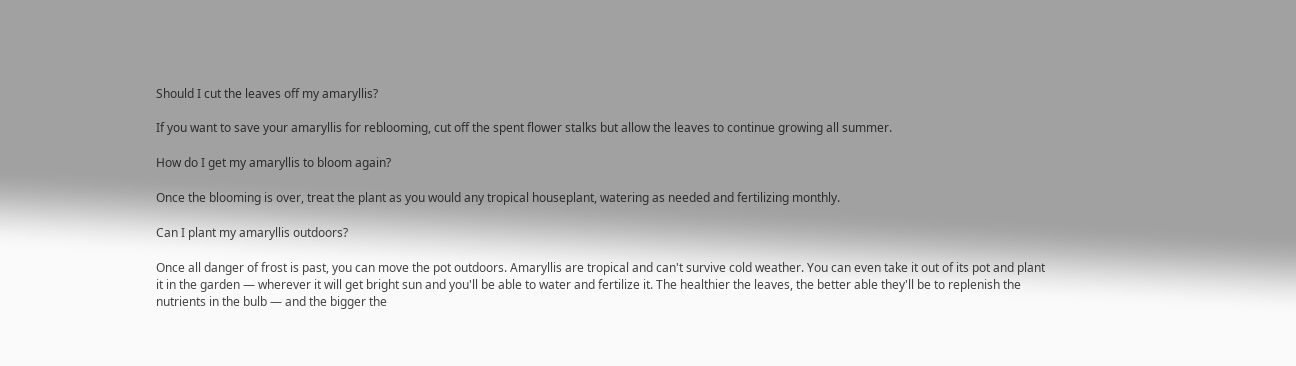Should I cut the leaves off my amaryllis?

If you want to save your amaryllis for reblooming, cut off the spent flower stalks but allow the leaves to continue growing all summer.

How do I get my amaryllis to bloom again?

Once the blooming is over, treat the plant as you would any tropical houseplant, watering as needed and fertilizing monthly.

Can I plant my amaryllis outdoors?

Once all danger of frost is past, you can move the pot outdoors. Amaryllis are tropical and can't survive cold weather. You can even take it out of its pot and plant it in the garden — wherever it will get bright sun and you'll be able to water and fertilize it. The healthier the leaves, the better able they'll be to replenish the nutrients in the bulb — and the bigger the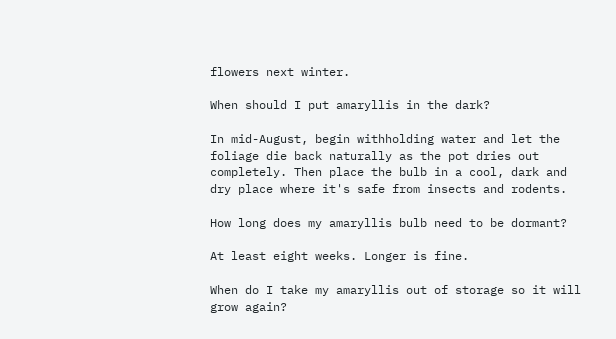flowers next winter.

When should I put amaryllis in the dark?

In mid-August, begin withholding water and let the foliage die back naturally as the pot dries out completely. Then place the bulb in a cool, dark and dry place where it's safe from insects and rodents.

How long does my amaryllis bulb need to be dormant?

At least eight weeks. Longer is fine.

When do I take my amaryllis out of storage so it will grow again?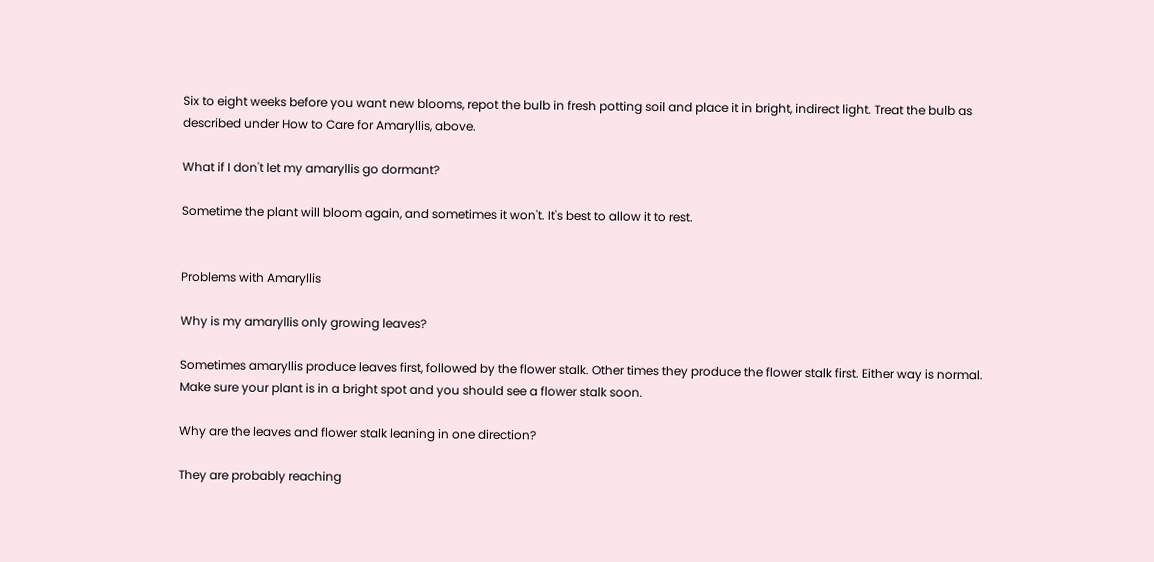Six to eight weeks before you want new blooms, repot the bulb in fresh potting soil and place it in bright, indirect light. Treat the bulb as described under How to Care for Amaryllis, above.

What if I don't let my amaryllis go dormant?

Sometime the plant will bloom again, and sometimes it won't. It's best to allow it to rest.


Problems with Amaryllis

Why is my amaryllis only growing leaves?

Sometimes amaryllis produce leaves first, followed by the flower stalk. Other times they produce the flower stalk first. Either way is normal. Make sure your plant is in a bright spot and you should see a flower stalk soon.

Why are the leaves and flower stalk leaning in one direction?

They are probably reaching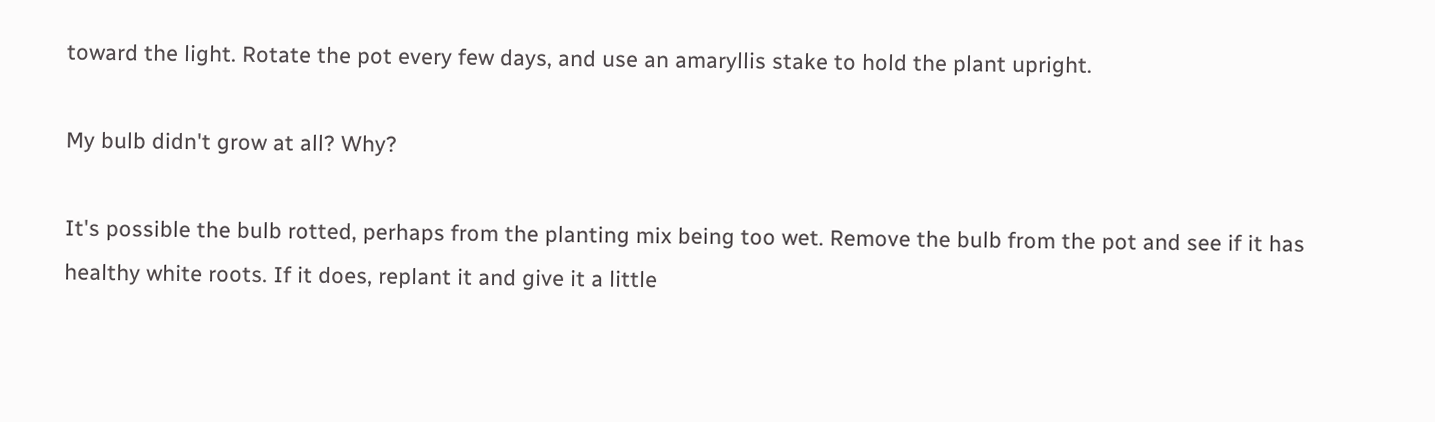toward the light. Rotate the pot every few days, and use an amaryllis stake to hold the plant upright.

My bulb didn't grow at all? Why?

It's possible the bulb rotted, perhaps from the planting mix being too wet. Remove the bulb from the pot and see if it has healthy white roots. If it does, replant it and give it a little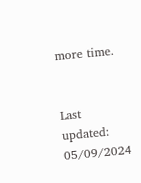more time.


Last updated: 05/09/2024